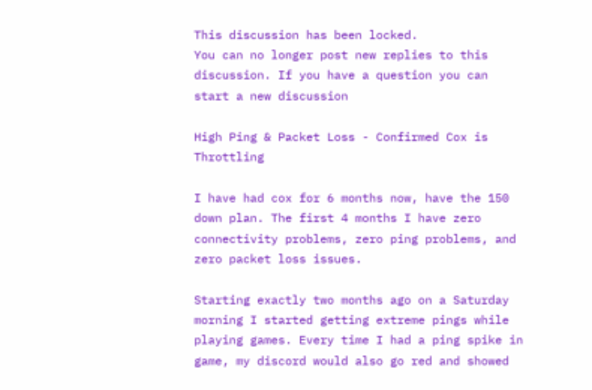This discussion has been locked.
You can no longer post new replies to this discussion. If you have a question you can start a new discussion

High Ping & Packet Loss - Confirmed Cox is Throttling

I have had cox for 6 months now, have the 150 down plan. The first 4 months I have zero connectivity problems, zero ping problems, and zero packet loss issues.

Starting exactly two months ago on a Saturday morning I started getting extreme pings while playing games. Every time I had a ping spike in game, my discord would also go red and showed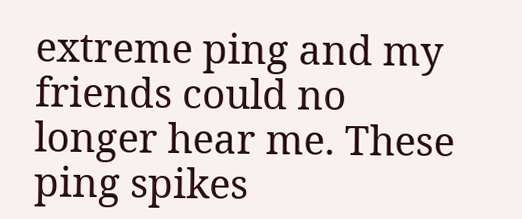extreme ping and my friends could no longer hear me. These ping spikes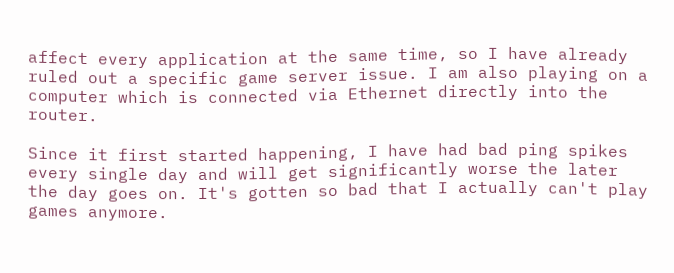affect every application at the same time, so I have already ruled out a specific game server issue. I am also playing on a computer which is connected via Ethernet directly into the router.

Since it first started happening, I have had bad ping spikes every single day and will get significantly worse the later the day goes on. It's gotten so bad that I actually can't play games anymore.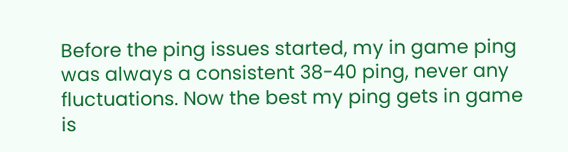Before the ping issues started, my in game ping was always a consistent 38-40 ping, never any fluctuations. Now the best my ping gets in game is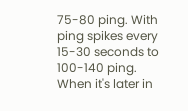75-80 ping. With ping spikes every 15-30 seconds to 100-140 ping. When it's later in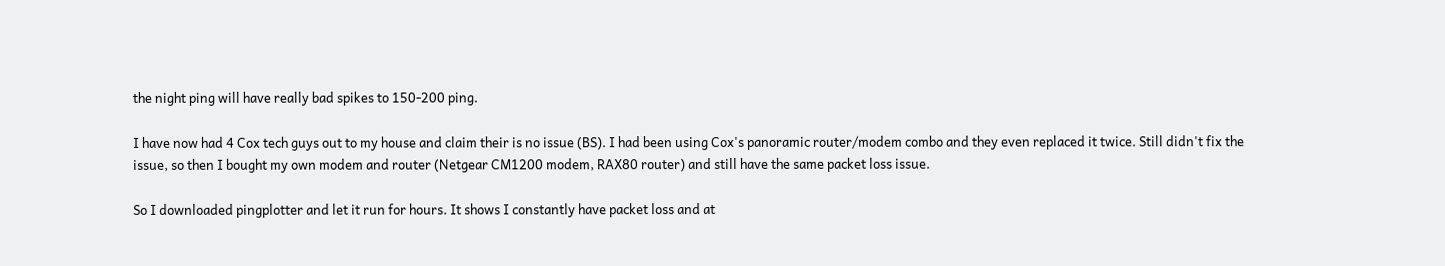the night ping will have really bad spikes to 150-200 ping.

I have now had 4 Cox tech guys out to my house and claim their is no issue (BS). I had been using Cox's panoramic router/modem combo and they even replaced it twice. Still didn't fix the issue, so then I bought my own modem and router (Netgear CM1200 modem, RAX80 router) and still have the same packet loss issue.

So I downloaded pingplotter and let it run for hours. It shows I constantly have packet loss and at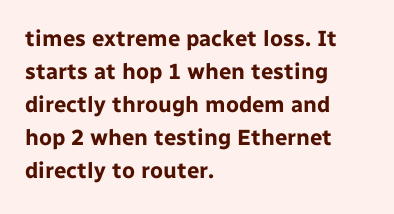times extreme packet loss. It starts at hop 1 when testing directly through modem and hop 2 when testing Ethernet directly to router.